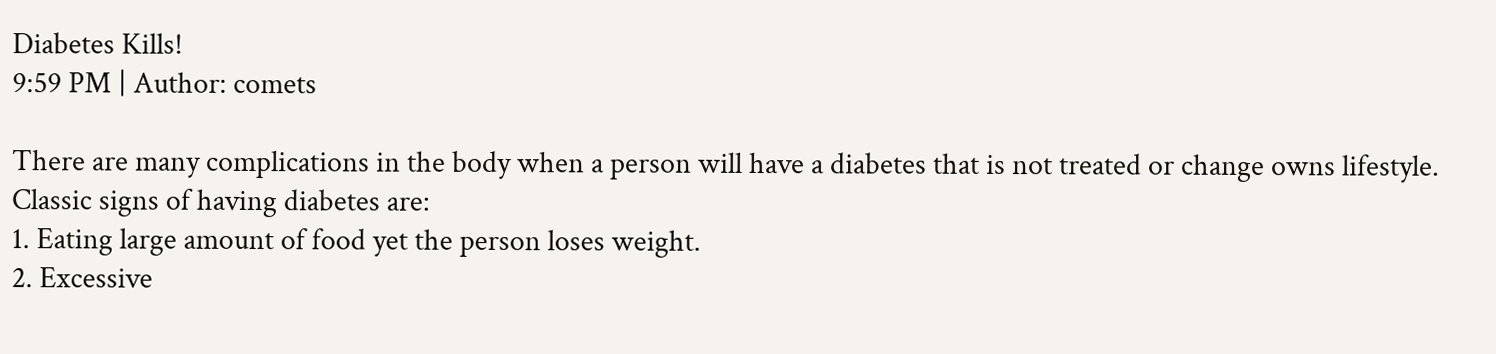Diabetes Kills!
9:59 PM | Author: comets

There are many complications in the body when a person will have a diabetes that is not treated or change owns lifestyle. Classic signs of having diabetes are:
1. Eating large amount of food yet the person loses weight.
2. Excessive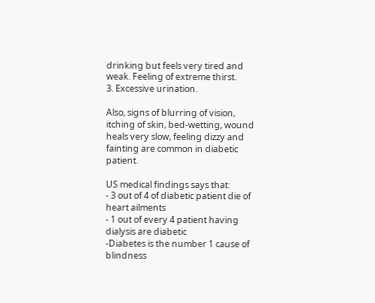drinking but feels very tired and weak. Feeling of extreme thirst.
3. Excessive urination.

Also, signs of blurring of vision, itching of skin, bed-wetting, wound heals very slow, feeling dizzy and fainting are common in diabetic patient.

US medical findings says that:
- 3 out of 4 of diabetic patient die of heart ailments
- 1 out of every 4 patient having dialysis are diabetic
-Diabetes is the number 1 cause of blindness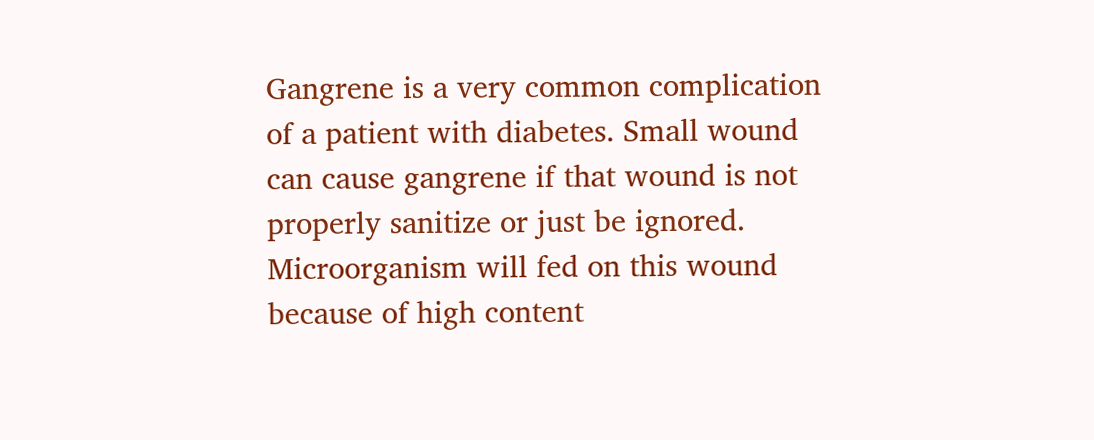Gangrene is a very common complication of a patient with diabetes. Small wound can cause gangrene if that wound is not properly sanitize or just be ignored. Microorganism will fed on this wound because of high content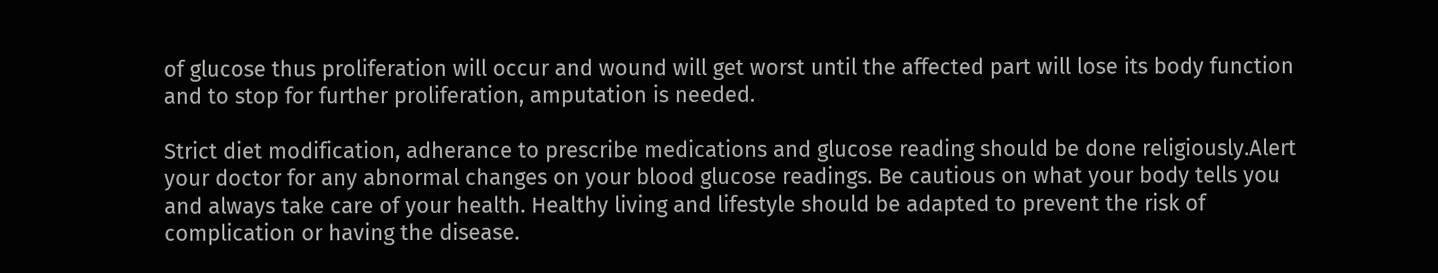of glucose thus proliferation will occur and wound will get worst until the affected part will lose its body function and to stop for further proliferation, amputation is needed.

Strict diet modification, adherance to prescribe medications and glucose reading should be done religiously.Alert your doctor for any abnormal changes on your blood glucose readings. Be cautious on what your body tells you and always take care of your health. Healthy living and lifestyle should be adapted to prevent the risk of complication or having the disease.